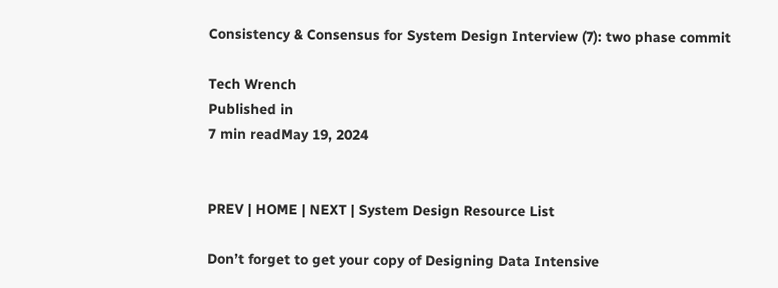Consistency & Consensus for System Design Interview (7): two phase commit

Tech Wrench
Published in
7 min readMay 19, 2024


PREV | HOME | NEXT | System Design Resource List

Don’t forget to get your copy of Designing Data Intensive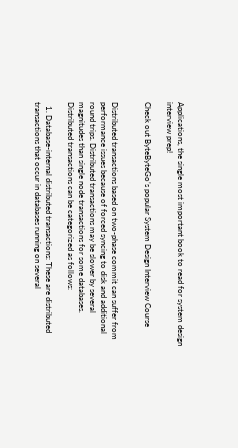Applications, the single most important book to read for system design interview prep!

Check out ByteByteGo’s popular System Design Interview Course


Distributed transactions based on two-phase commit can suffer from performance issues because of forced syncing to disk and additional round trips. Distributed transactions may be slower by several magnitudes than single node transactions for some databases. Distributed transactions can be categorized as follows:

  1. Database-internal distributed transactions: These are distributed transactions that occur in databases running on several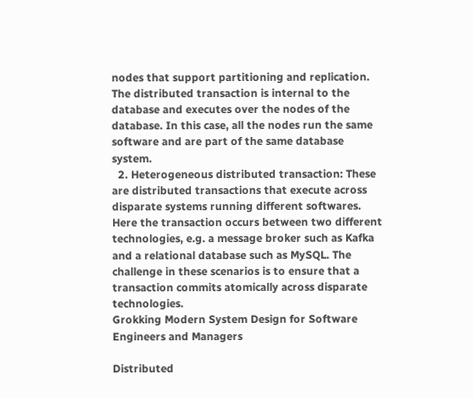nodes that support partitioning and replication. The distributed transaction is internal to the database and executes over the nodes of the database. In this case, all the nodes run the same software and are part of the same database system.
  2. Heterogeneous distributed transaction: These are distributed transactions that execute across disparate systems running different softwares. Here the transaction occurs between two different technologies, e.g. a message broker such as Kafka and a relational database such as MySQL. The challenge in these scenarios is to ensure that a transaction commits atomically across disparate technologies.
Grokking Modern System Design for Software Engineers and Managers

Distributed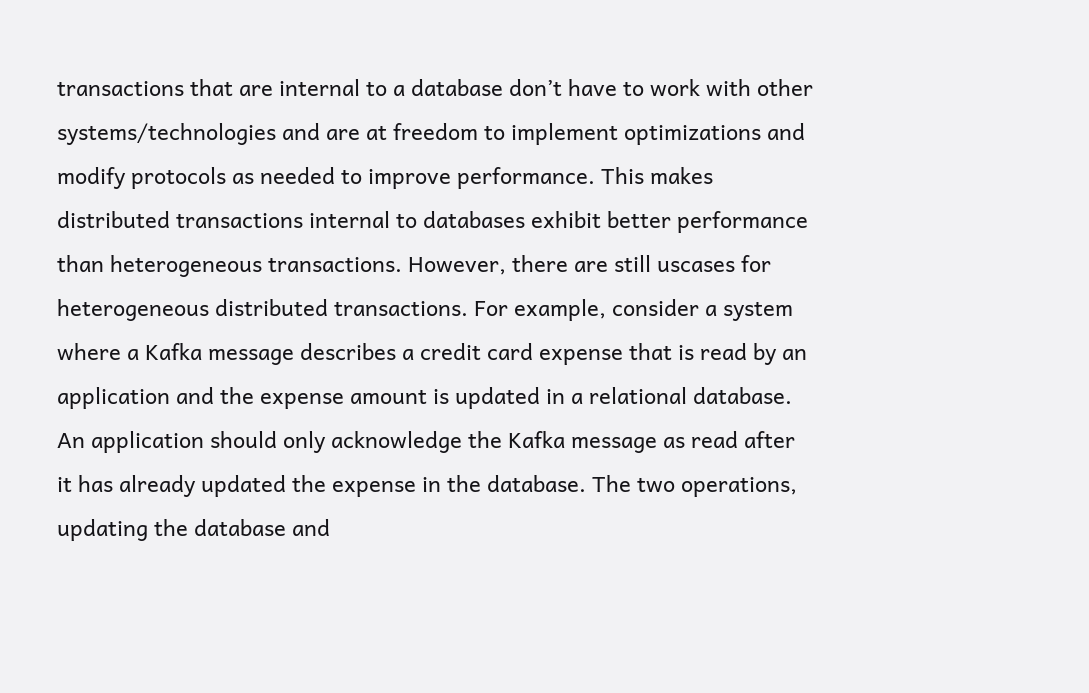transactions that are internal to a database don’t have to work with other systems/technologies and are at freedom to implement optimizations and modify protocols as needed to improve performance. This makes distributed transactions internal to databases exhibit better performance than heterogeneous transactions. However, there are still uscases for heterogeneous distributed transactions. For example, consider a system where a Kafka message describes a credit card expense that is read by an application and the expense amount is updated in a relational database. An application should only acknowledge the Kafka message as read after it has already updated the expense in the database. The two operations, updating the database and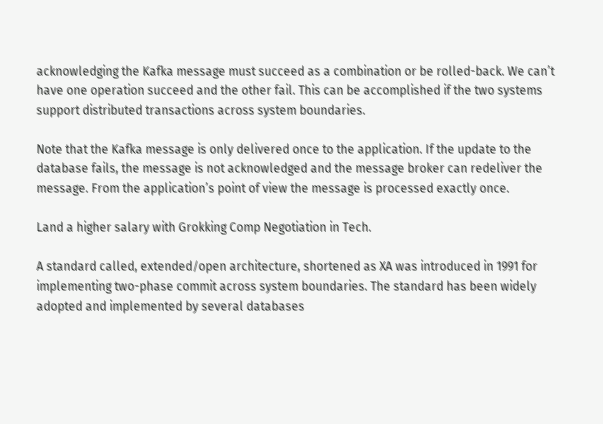acknowledging the Kafka message must succeed as a combination or be rolled-back. We can’t have one operation succeed and the other fail. This can be accomplished if the two systems support distributed transactions across system boundaries.

Note that the Kafka message is only delivered once to the application. If the update to the database fails, the message is not acknowledged and the message broker can redeliver the message. From the application’s point of view the message is processed exactly once.

Land a higher salary with Grokking Comp Negotiation in Tech.

A standard called, extended/open architecture, shortened as XA was introduced in 1991 for implementing two-phase commit across system boundaries. The standard has been widely adopted and implemented by several databases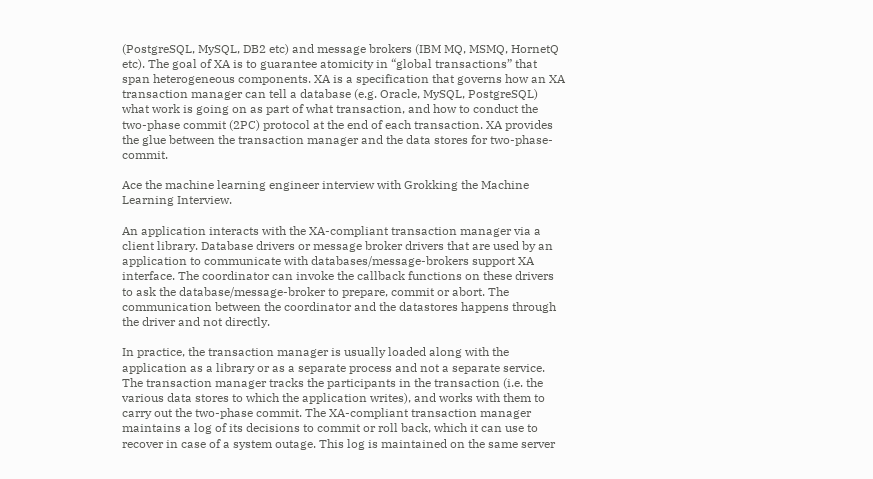(PostgreSQL, MySQL, DB2 etc) and message brokers (IBM MQ, MSMQ, HornetQ etc). The goal of XA is to guarantee atomicity in “global transactions” that span heterogeneous components. XA is a specification that governs how an XA transaction manager can tell a database (e.g. Oracle, MySQL, PostgreSQL) what work is going on as part of what transaction, and how to conduct the two-phase commit (2PC) protocol at the end of each transaction. XA provides the glue between the transaction manager and the data stores for two-phase-commit.

Ace the machine learning engineer interview with Grokking the Machine Learning Interview.

An application interacts with the XA-compliant transaction manager via a client library. Database drivers or message broker drivers that are used by an application to communicate with databases/message-brokers support XA interface. The coordinator can invoke the callback functions on these drivers to ask the database/message-broker to prepare, commit or abort. The communication between the coordinator and the datastores happens through the driver and not directly.

In practice, the transaction manager is usually loaded along with the application as a library or as a separate process and not a separate service. The transaction manager tracks the participants in the transaction (i.e. the various data stores to which the application writes), and works with them to carry out the two-phase commit. The XA-compliant transaction manager maintains a log of its decisions to commit or roll back, which it can use to recover in case of a system outage. This log is maintained on the same server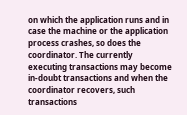on which the application runs and in case the machine or the application process crashes, so does the coordinator. The currently executing transactions may become in-doubt transactions and when the coordinator recovers, such transactions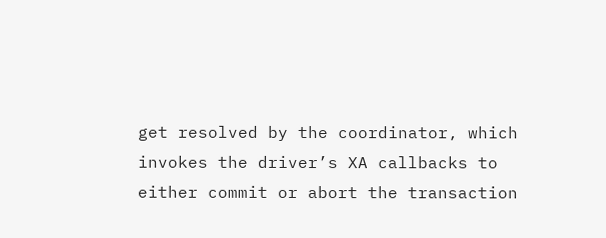get resolved by the coordinator, which invokes the driver’s XA callbacks to either commit or abort the transaction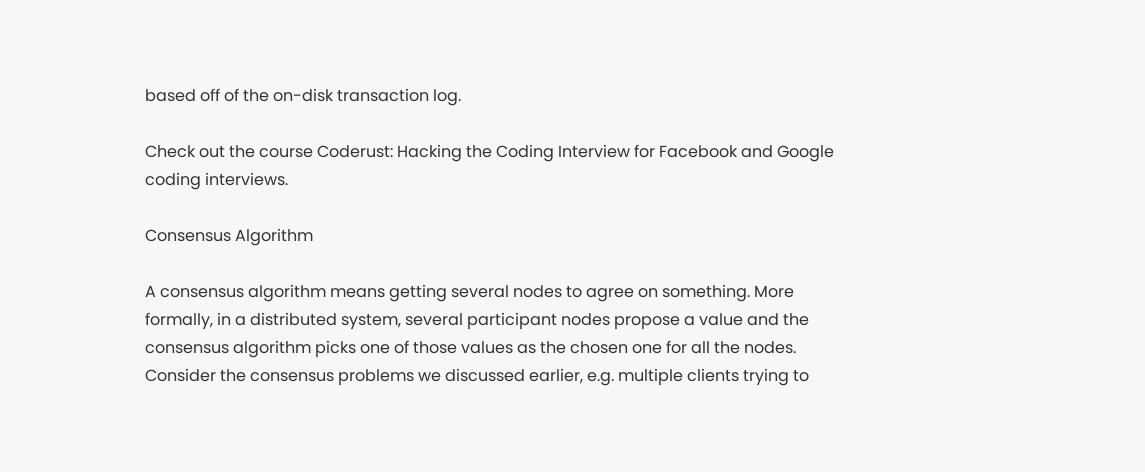based off of the on-disk transaction log.

Check out the course Coderust: Hacking the Coding Interview for Facebook and Google coding interviews.

Consensus Algorithm

A consensus algorithm means getting several nodes to agree on something. More formally, in a distributed system, several participant nodes propose a value and the consensus algorithm picks one of those values as the chosen one for all the nodes. Consider the consensus problems we discussed earlier, e.g. multiple clients trying to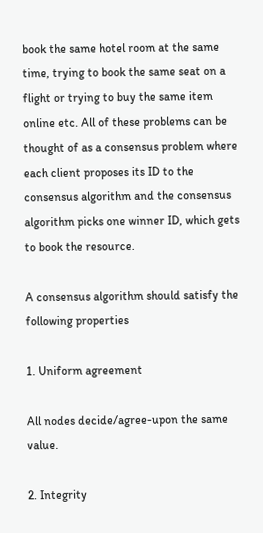book the same hotel room at the same time, trying to book the same seat on a flight or trying to buy the same item online etc. All of these problems can be thought of as a consensus problem where each client proposes its ID to the consensus algorithm and the consensus algorithm picks one winner ID, which gets to book the resource.

A consensus algorithm should satisfy the following properties

1. Uniform agreement

All nodes decide/agree-upon the same value.

2. Integrity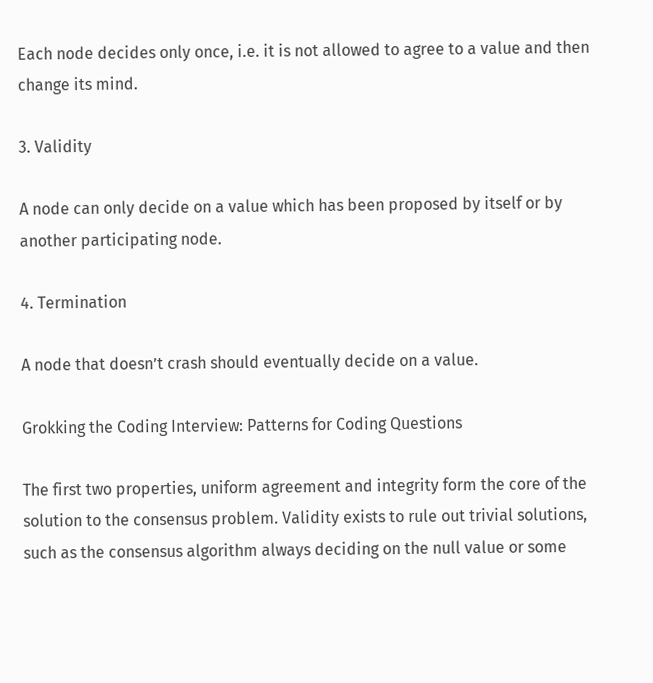Each node decides only once, i.e. it is not allowed to agree to a value and then change its mind.

3. Validity

A node can only decide on a value which has been proposed by itself or by another participating node.

4. Termination

A node that doesn’t crash should eventually decide on a value.

Grokking the Coding Interview: Patterns for Coding Questions

The first two properties, uniform agreement and integrity form the core of the solution to the consensus problem. Validity exists to rule out trivial solutions, such as the consensus algorithm always deciding on the null value or some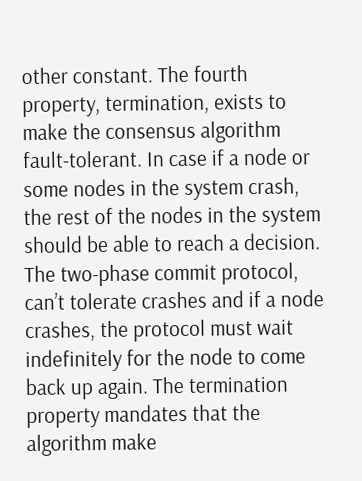other constant. The fourth property, termination, exists to make the consensus algorithm fault-tolerant. In case if a node or some nodes in the system crash, the rest of the nodes in the system should be able to reach a decision. The two-phase commit protocol, can’t tolerate crashes and if a node crashes, the protocol must wait indefinitely for the node to come back up again. The termination property mandates that the algorithm make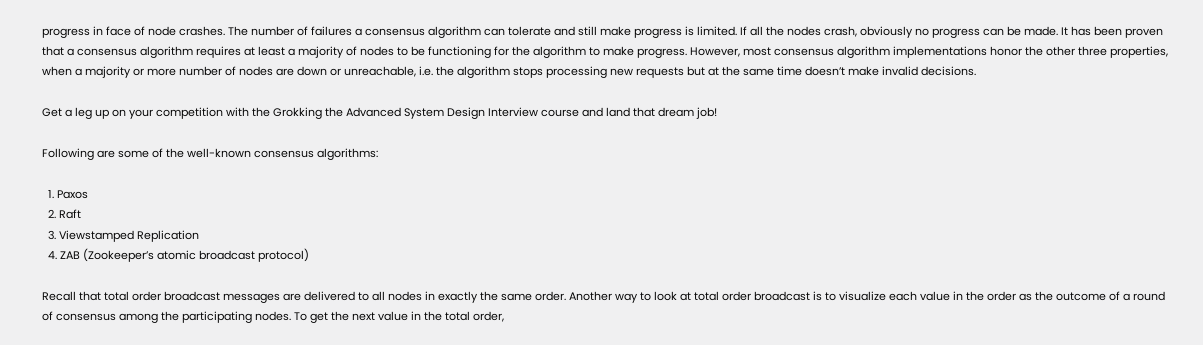progress in face of node crashes. The number of failures a consensus algorithm can tolerate and still make progress is limited. If all the nodes crash, obviously no progress can be made. It has been proven that a consensus algorithm requires at least a majority of nodes to be functioning for the algorithm to make progress. However, most consensus algorithm implementations honor the other three properties, when a majority or more number of nodes are down or unreachable, i.e. the algorithm stops processing new requests but at the same time doesn’t make invalid decisions.

Get a leg up on your competition with the Grokking the Advanced System Design Interview course and land that dream job!

Following are some of the well-known consensus algorithms:

  1. Paxos
  2. Raft
  3. Viewstamped Replication
  4. ZAB (Zookeeper’s atomic broadcast protocol)

Recall that total order broadcast messages are delivered to all nodes in exactly the same order. Another way to look at total order broadcast is to visualize each value in the order as the outcome of a round of consensus among the participating nodes. To get the next value in the total order,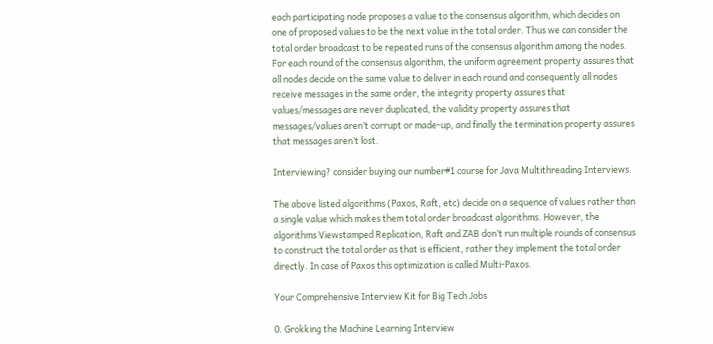each participating node proposes a value to the consensus algorithm, which decides on one of proposed values to be the next value in the total order. Thus we can consider the total order broadcast to be repeated runs of the consensus algorithm among the nodes. For each round of the consensus algorithm, the uniform agreement property assures that all nodes decide on the same value to deliver in each round and consequently all nodes receive messages in the same order, the integrity property assures that values/messages are never duplicated, the validity property assures that messages/values aren’t corrupt or made-up, and finally the termination property assures that messages aren’t lost.

Interviewing? consider buying our number#1 course for Java Multithreading Interviews.

The above listed algorithms (Paxos, Raft, etc) decide on a sequence of values rather than a single value which makes them total order broadcast algorithms. However, the algorithms Viewstamped Replication, Raft and ZAB don’t run multiple rounds of consensus to construct the total order as that is efficient, rather they implement the total order directly. In case of Paxos this optimization is called Multi-Paxos.

Your Comprehensive Interview Kit for Big Tech Jobs

0. Grokking the Machine Learning Interview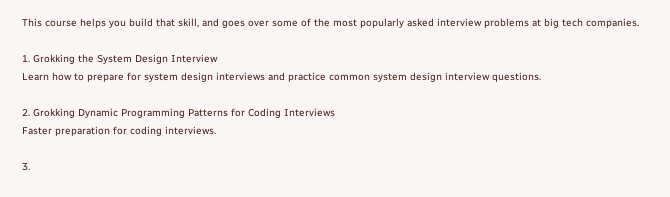This course helps you build that skill, and goes over some of the most popularly asked interview problems at big tech companies.

1. Grokking the System Design Interview
Learn how to prepare for system design interviews and practice common system design interview questions.

2. Grokking Dynamic Programming Patterns for Coding Interviews
Faster preparation for coding interviews.

3.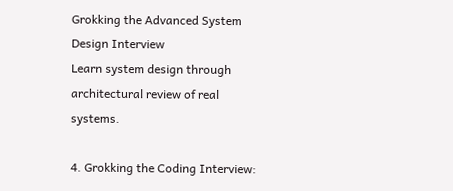Grokking the Advanced System Design Interview
Learn system design through architectural review of real systems.

4. Grokking the Coding Interview: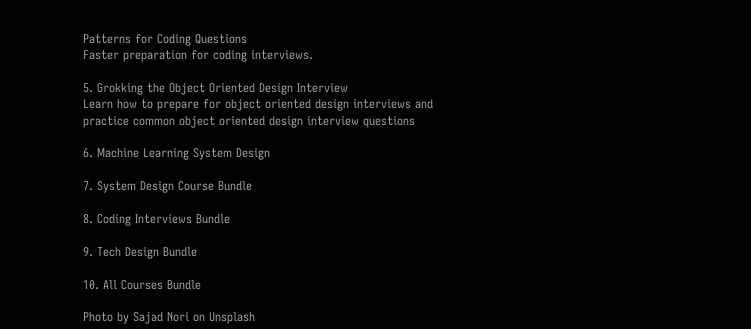Patterns for Coding Questions
Faster preparation for coding interviews.

5. Grokking the Object Oriented Design Interview
Learn how to prepare for object oriented design interviews and practice common object oriented design interview questions

6. Machine Learning System Design

7. System Design Course Bundle

8. Coding Interviews Bundle

9. Tech Design Bundle

10. All Courses Bundle

Photo by Sajad Nori on Unsplash